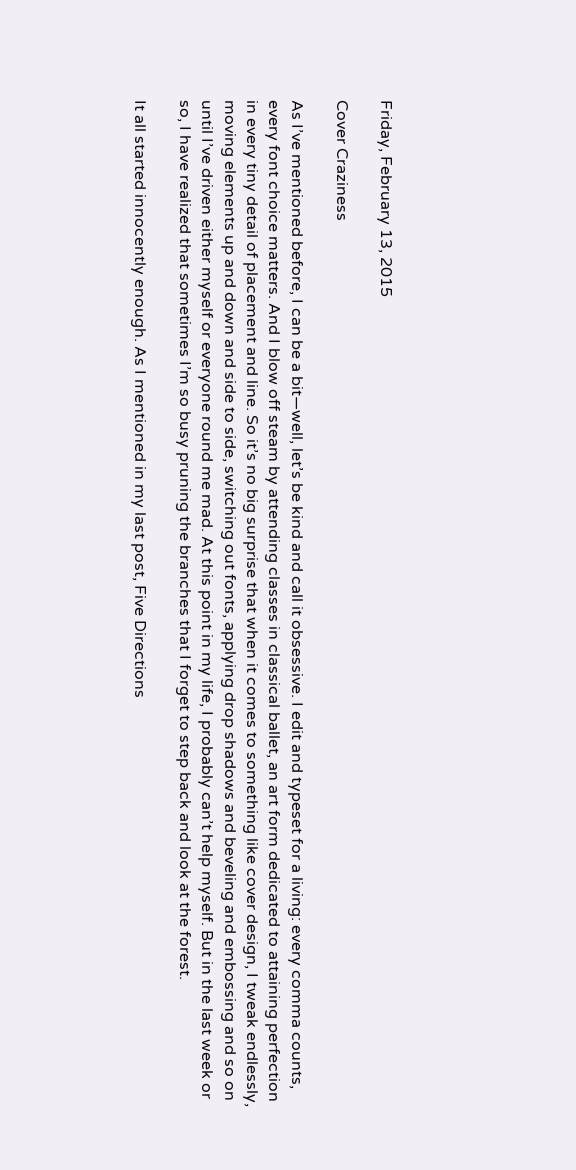Friday, February 13, 2015

Cover Craziness

As I’ve mentioned before, I can be a bit—well, let’s be kind and call it obsessive. I edit and typeset for a living: every comma counts, every font choice matters. And I blow off steam by attending classes in classical ballet, an art form dedicated to attaining perfection in every tiny detail of placement and line. So it’s no big surprise that when it comes to something like cover design, I tweak endlessly, moving elements up and down and side to side, switching out fonts, applying drop shadows and beveling and embossing and so on until I’ve driven either myself or everyone round me mad. At this point in my life, I probably can’t help myself. But in the last week or so, I have realized that sometimes I’m so busy pruning the branches that I forget to step back and look at the forest.

It all started innocently enough. As I mentioned in my last post, Five Directions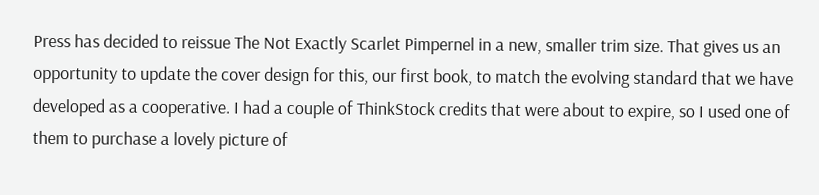Press has decided to reissue The Not Exactly Scarlet Pimpernel in a new, smaller trim size. That gives us an opportunity to update the cover design for this, our first book, to match the evolving standard that we have developed as a cooperative. I had a couple of ThinkStock credits that were about to expire, so I used one of them to purchase a lovely picture of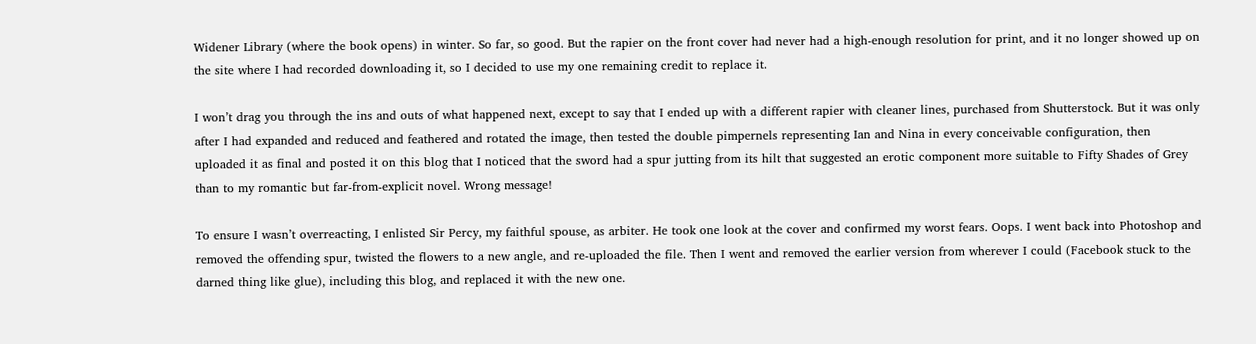Widener Library (where the book opens) in winter. So far, so good. But the rapier on the front cover had never had a high-enough resolution for print, and it no longer showed up on the site where I had recorded downloading it, so I decided to use my one remaining credit to replace it.

I won’t drag you through the ins and outs of what happened next, except to say that I ended up with a different rapier with cleaner lines, purchased from Shutterstock. But it was only after I had expanded and reduced and feathered and rotated the image, then tested the double pimpernels representing Ian and Nina in every conceivable configuration, then uploaded it as final and posted it on this blog that I noticed that the sword had a spur jutting from its hilt that suggested an erotic component more suitable to Fifty Shades of Grey than to my romantic but far-from-explicit novel. Wrong message!

To ensure I wasn’t overreacting, I enlisted Sir Percy, my faithful spouse, as arbiter. He took one look at the cover and confirmed my worst fears. Oops. I went back into Photoshop and removed the offending spur, twisted the flowers to a new angle, and re-uploaded the file. Then I went and removed the earlier version from wherever I could (Facebook stuck to the darned thing like glue), including this blog, and replaced it with the new one.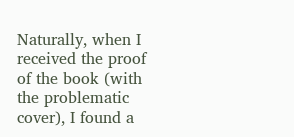Naturally, when I received the proof of the book (with the problematic cover), I found a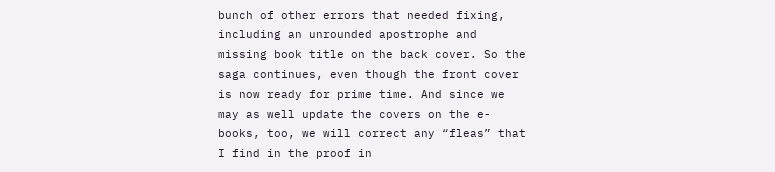bunch of other errors that needed fixing, including an unrounded apostrophe and missing book title on the back cover. So the saga continues, even though the front cover is now ready for prime time. And since we may as well update the covers on the e-books, too, we will correct any “fleas” that I find in the proof in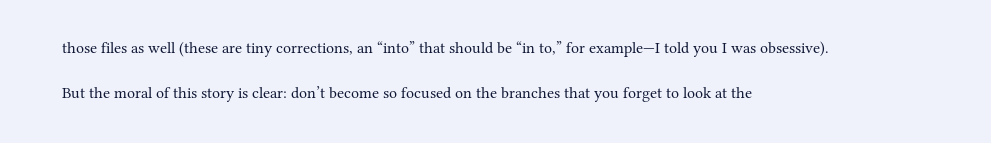those files as well (these are tiny corrections, an “into” that should be “in to,” for example—I told you I was obsessive).

But the moral of this story is clear: don’t become so focused on the branches that you forget to look at the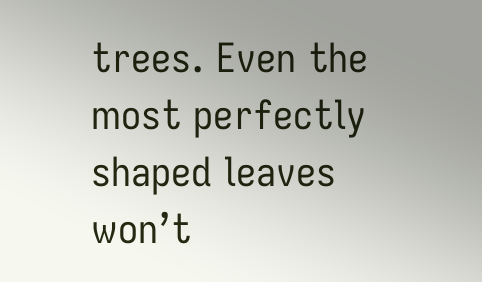trees. Even the most perfectly shaped leaves won’t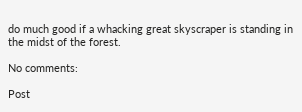do much good if a whacking great skyscraper is standing in the midst of the forest.

No comments:

Post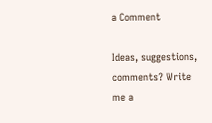a Comment

Ideas, suggestions, comments? Write me a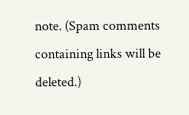note. (Spam comments containing links will be deleted.)